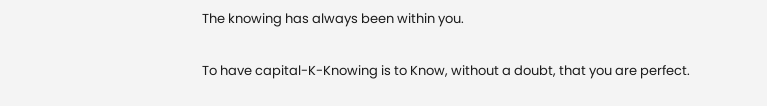The knowing has always been within you.

To have capital-K-Knowing is to Know, without a doubt, that you are perfect.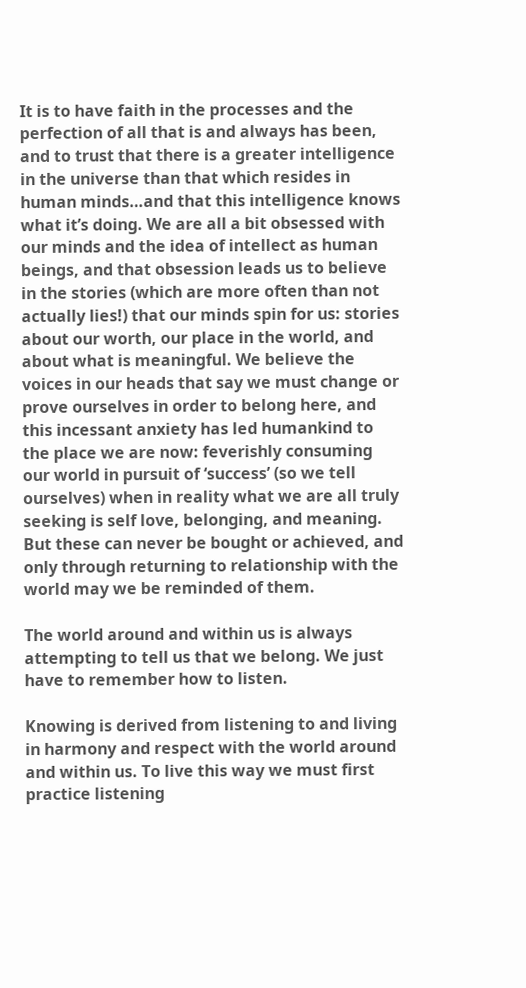It is to have faith in the processes and the perfection of all that is and always has been, and to trust that there is a greater intelligence in the universe than that which resides in human minds…and that this intelligence knows what it’s doing. We are all a bit obsessed with our minds and the idea of intellect as human beings, and that obsession leads us to believe in the stories (which are more often than not actually lies!) that our minds spin for us: stories about our worth, our place in the world, and about what is meaningful. We believe the voices in our heads that say we must change or prove ourselves in order to belong here, and this incessant anxiety has led humankind to the place we are now: feverishly consuming our world in pursuit of ‘success’ (so we tell ourselves) when in reality what we are all truly seeking is self love, belonging, and meaning. But these can never be bought or achieved, and only through returning to relationship with the world may we be reminded of them.

The world around and within us is always attempting to tell us that we belong. We just have to remember how to listen.

Knowing is derived from listening to and living in harmony and respect with the world around and within us. To live this way we must first practice listening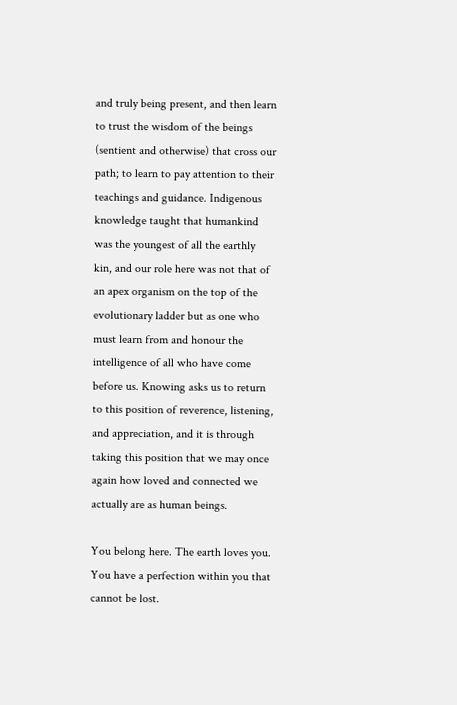and truly being present, and then learn to trust the wisdom of the beings (sentient and otherwise) that cross our path; to learn to pay attention to their teachings and guidance. Indigenous knowledge taught that humankind was the youngest of all the earthly kin, and our role here was not that of an apex organism on the top of the evolutionary ladder but as one who must learn from and honour the intelligence of all who have come before us. Knowing asks us to return to this position of reverence, listening, and appreciation, and it is through taking this position that we may once again how loved and connected we actually are as human beings.

You belong here. The earth loves you. You have a perfection within you that cannot be lost.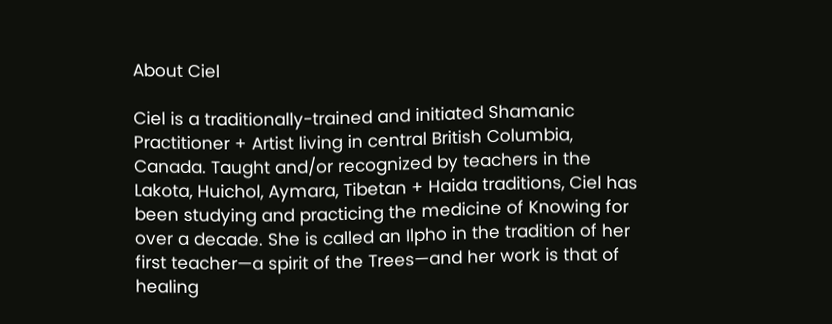About Ciel

Ciel is a traditionally-trained and initiated Shamanic Practitioner + Artist living in central British Columbia, Canada. Taught and/or recognized by teachers in the Lakota, Huichol, Aymara, Tibetan + Haida traditions, Ciel has been studying and practicing the medicine of Knowing for over a decade. She is called an Ilpho in the tradition of her first teacher—a spirit of the Trees—and her work is that of healing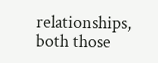relationships, both those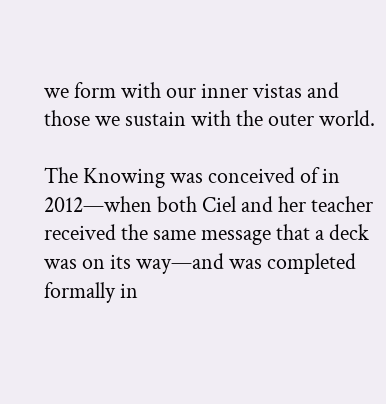we form with our inner vistas and those we sustain with the outer world.

The Knowing was conceived of in 2012—when both Ciel and her teacher received the same message that a deck was on its way—and was completed formally in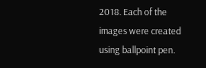2018. Each of the images were created using ballpoint pen.